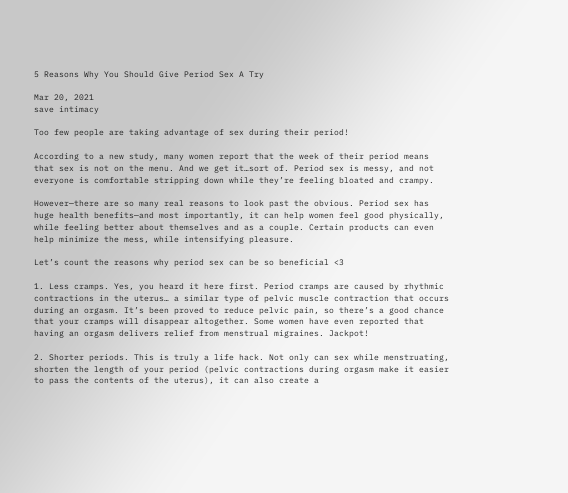5 Reasons Why You Should Give Period Sex A Try

Mar 20, 2021
save intimacy

Too few people are taking advantage of sex during their period!

According to a new study, many women report that the week of their period means that sex is not on the menu. And we get it…sort of. Period sex is messy, and not everyone is comfortable stripping down while they’re feeling bloated and crampy.

However—there are so many real reasons to look past the obvious. Period sex has huge health benefits—and most importantly, it can help women feel good physically, while feeling better about themselves and as a couple. Certain products can even help minimize the mess, while intensifying pleasure.

Let’s count the reasons why period sex can be so beneficial <3

1. Less cramps. Yes, you heard it here first. Period cramps are caused by rhythmic contractions in the uterus… a similar type of pelvic muscle contraction that occurs during an orgasm. It’s been proved to reduce pelvic pain, so there’s a good chance that your cramps will disappear altogether. Some women have even reported that having an orgasm delivers relief from menstrual migraines. Jackpot!

2. Shorter periods. This is truly a life hack. Not only can sex while menstruating, shorten the length of your period (pelvic contractions during orgasm make it easier to pass the contents of the uterus), it can also create a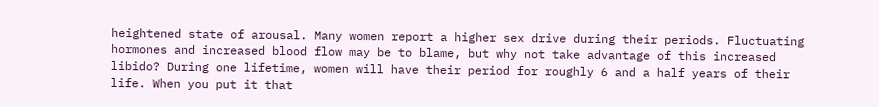heightened state of arousal. Many women report a higher sex drive during their periods. Fluctuating hormones and increased blood flow may be to blame, but why not take advantage of this increased libido? During one lifetime, women will have their period for roughly 6 and a half years of their life. When you put it that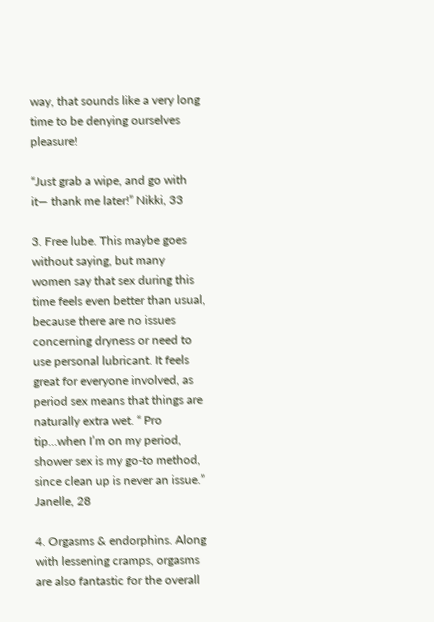way, that sounds like a very long time to be denying ourselves pleasure!

“Just grab a wipe, and go with it— thank me later!” Nikki, 33

3. Free lube. This maybe goes without saying, but many women say that sex during this time feels even better than usual, because there are no issues concerning dryness or need to use personal lubricant. It feels great for everyone involved, as period sex means that things are naturally extra wet. “ Pro tip…when I’m on my period, shower sex is my go-to method, since clean up is never an issue.” Janelle, 28

4. Orgasms & endorphins. Along with lessening cramps, orgasms are also fantastic for the overall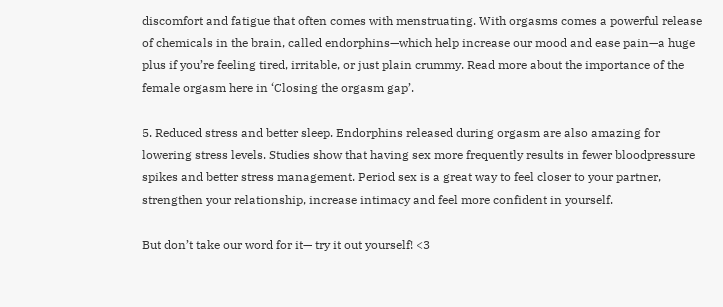discomfort and fatigue that often comes with menstruating. With orgasms comes a powerful release of chemicals in the brain, called endorphins—which help increase our mood and ease pain—a huge plus if you’re feeling tired, irritable, or just plain crummy. Read more about the importance of the female orgasm here in ‘Closing the orgasm gap’.

5. Reduced stress and better sleep. Endorphins released during orgasm are also amazing for lowering stress levels. Studies show that having sex more frequently results in fewer bloodpressure spikes and better stress management. Period sex is a great way to feel closer to your partner, strengthen your relationship, increase intimacy and feel more confident in yourself.

But don’t take our word for it— try it out yourself! <3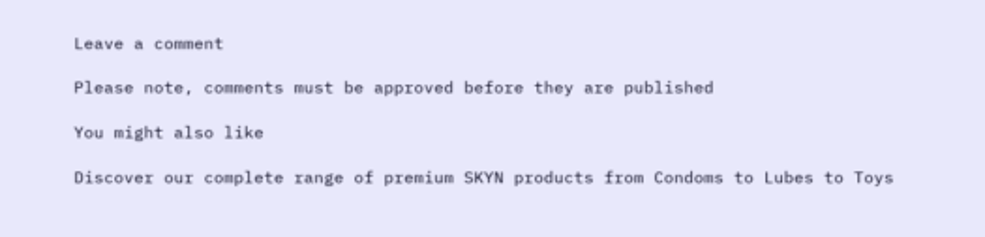Leave a comment

Please note, comments must be approved before they are published

You might also like

Discover our complete range of premium SKYN products from Condoms to Lubes to Toys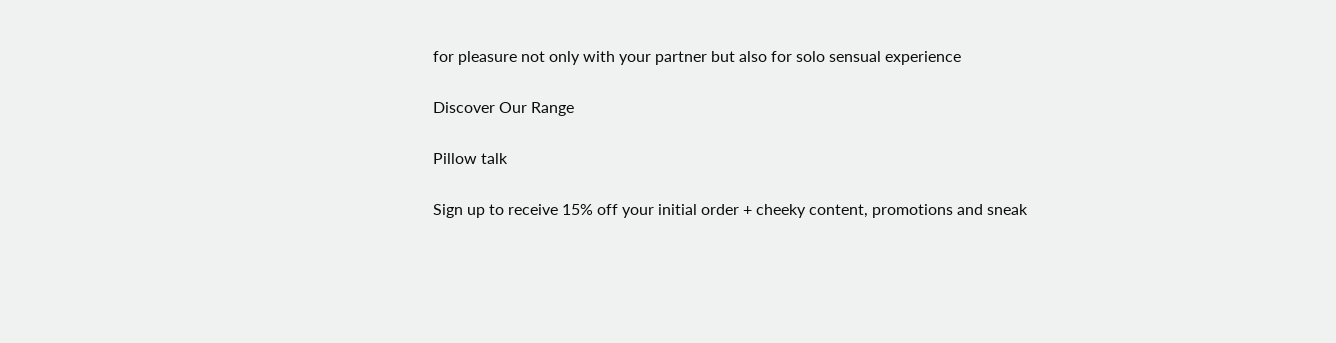for pleasure not only with your partner but also for solo sensual experience

Discover Our Range

Pillow talk

Sign up to receive 15% off your initial order + cheeky content, promotions and sneak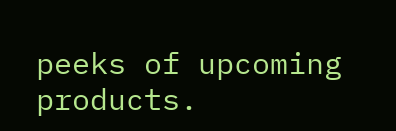peeks of upcoming products.